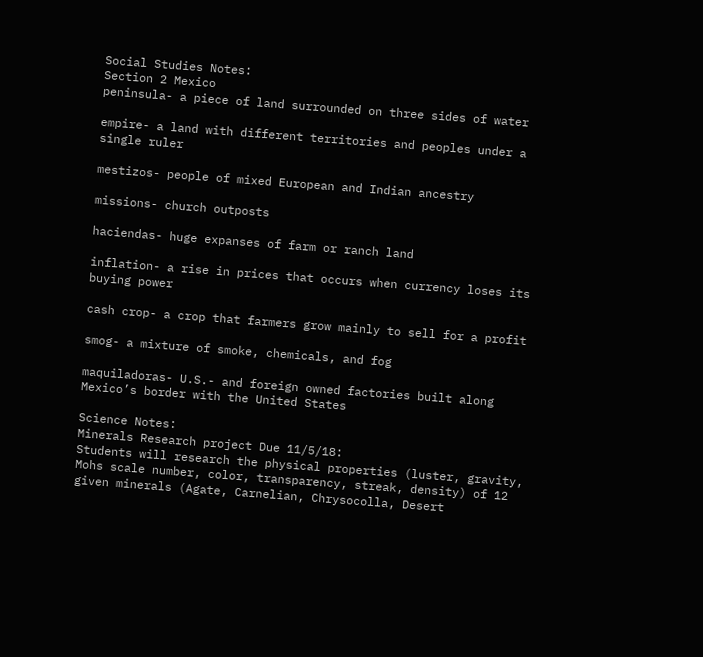Social Studies Notes:
Section 2 Mexico
peninsula- a piece of land surrounded on three sides of water

empire- a land with different territories and peoples under a single ruler

mestizos- people of mixed European and Indian ancestry

missions- church outposts

haciendas- huge expanses of farm or ranch land

inflation- a rise in prices that occurs when currency loses its buying power

cash crop- a crop that farmers grow mainly to sell for a profit

smog- a mixture of smoke, chemicals, and fog

maquiladoras- U.S.- and foreign owned factories built along Mexico’s border with the United States

Science Notes:
Minerals Research project Due 11/5/18:
Students will research the physical properties (luster, gravity, Mohs scale number, color, transparency, streak, density) of 12 given minerals (Agate, Carnelian, Chrysocolla, Desert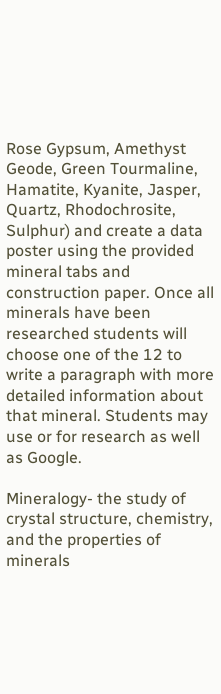Rose Gypsum, Amethyst Geode, Green Tourmaline, Hamatite, Kyanite, Jasper, Quartz, Rhodochrosite, Sulphur) and create a data poster using the provided mineral tabs and construction paper. Once all minerals have been researched students will choose one of the 12 to write a paragraph with more detailed information about that mineral. Students may use or for research as well as Google.

Mineralogy- the study of crystal structure, chemistry, and the properties of minerals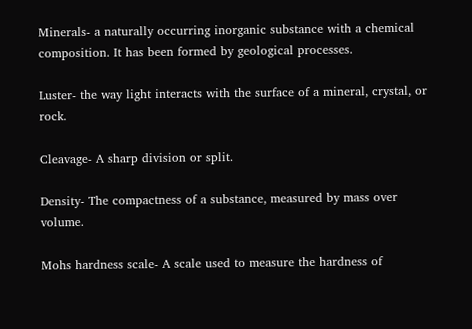Minerals- a naturally occurring inorganic substance with a chemical composition. It has been formed by geological processes.

Luster- the way light interacts with the surface of a mineral, crystal, or rock.

Cleavage- A sharp division or split.

Density- The compactness of a substance, measured by mass over volume.

Mohs hardness scale- A scale used to measure the hardness of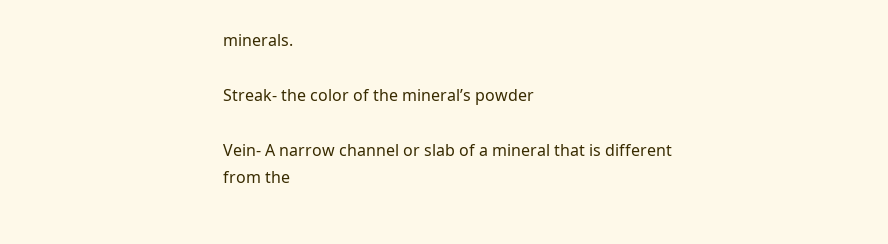minerals.

Streak- the color of the mineral’s powder

Vein- A narrow channel or slab of a mineral that is different from the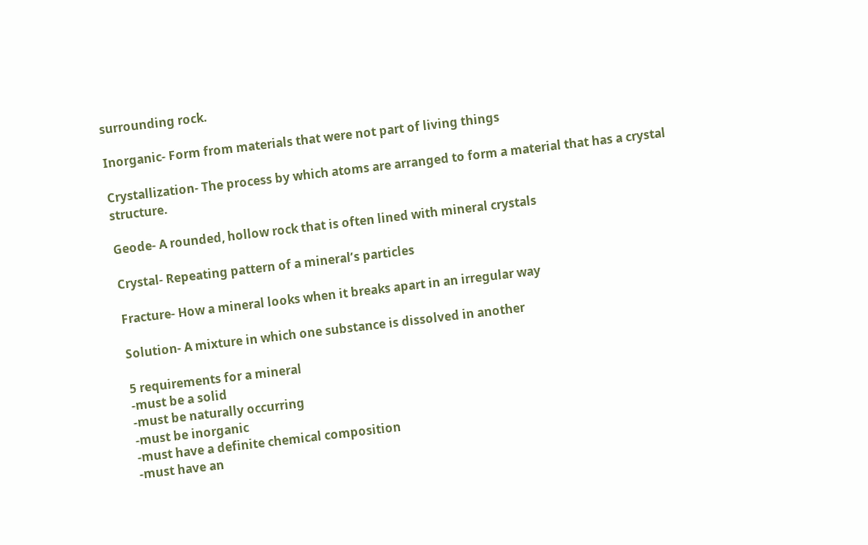surrounding rock.

Inorganic- Form from materials that were not part of living things

Crystallization- The process by which atoms are arranged to form a material that has a crystal structure.

Geode- A rounded, hollow rock that is often lined with mineral crystals

Crystal- Repeating pattern of a mineral’s particles

Fracture- How a mineral looks when it breaks apart in an irregular way

Solution- A mixture in which one substance is dissolved in another

5 requirements for a mineral
-must be a solid
-must be naturally occurring
-must be inorganic
-must have a definite chemical composition
-must have an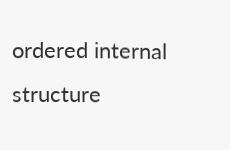ordered internal structure